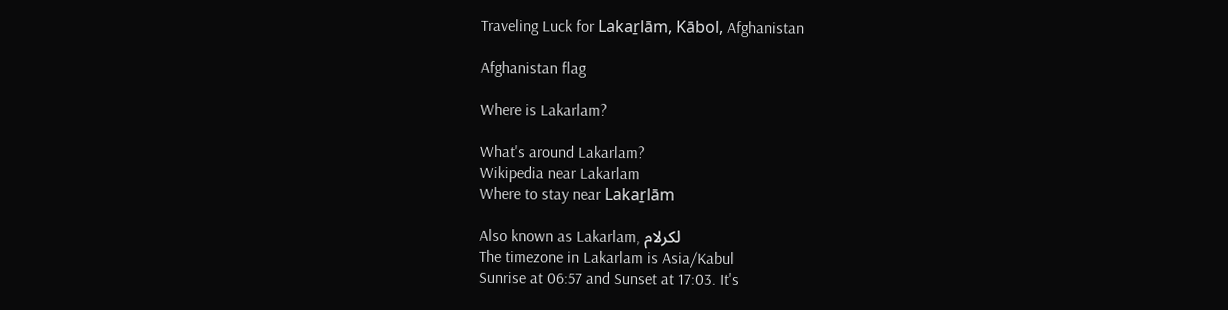Traveling Luck for Lakaṟlām, Kābol, Afghanistan

Afghanistan flag

Where is Lakarlam?

What's around Lakarlam?
Wikipedia near Lakarlam
Where to stay near Lakaṟlām

Also known as Lakarlam, لكرلام
The timezone in Lakarlam is Asia/Kabul
Sunrise at 06:57 and Sunset at 17:03. It's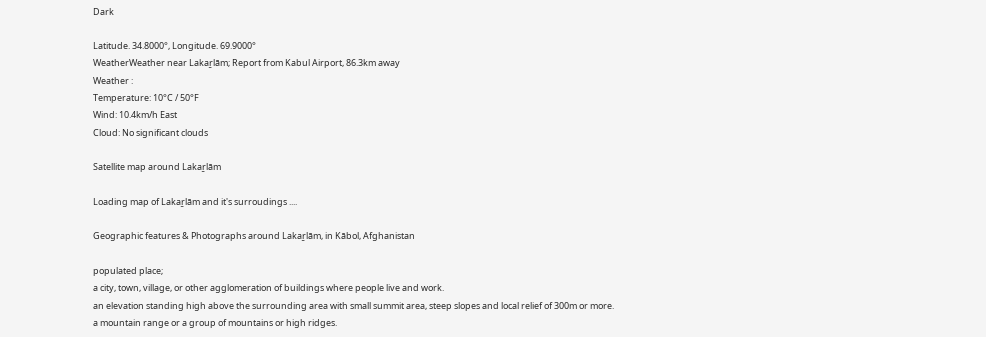Dark

Latitude. 34.8000°, Longitude. 69.9000°
WeatherWeather near Lakaṟlām; Report from Kabul Airport, 86.3km away
Weather :
Temperature: 10°C / 50°F
Wind: 10.4km/h East
Cloud: No significant clouds

Satellite map around Lakaṟlām

Loading map of Lakaṟlām and it's surroudings ....

Geographic features & Photographs around Lakaṟlām, in Kābol, Afghanistan

populated place;
a city, town, village, or other agglomeration of buildings where people live and work.
an elevation standing high above the surrounding area with small summit area, steep slopes and local relief of 300m or more.
a mountain range or a group of mountains or high ridges.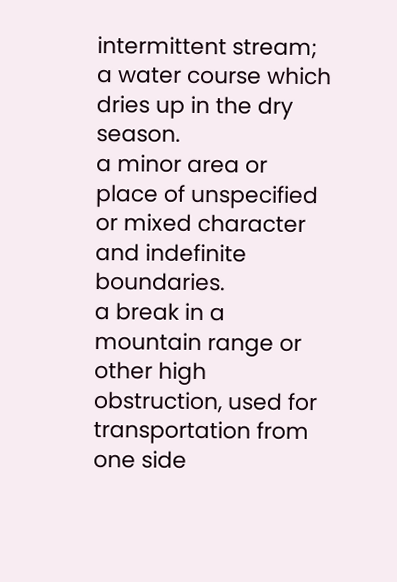intermittent stream;
a water course which dries up in the dry season.
a minor area or place of unspecified or mixed character and indefinite boundaries.
a break in a mountain range or other high obstruction, used for transportation from one side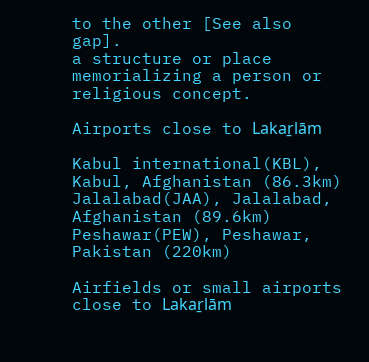to the other [See also gap].
a structure or place memorializing a person or religious concept.

Airports close to Lakaṟlām

Kabul international(KBL), Kabul, Afghanistan (86.3km)
Jalalabad(JAA), Jalalabad, Afghanistan (89.6km)
Peshawar(PEW), Peshawar, Pakistan (220km)

Airfields or small airports close to Lakaṟlām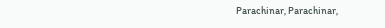Parachinar, Parachinar,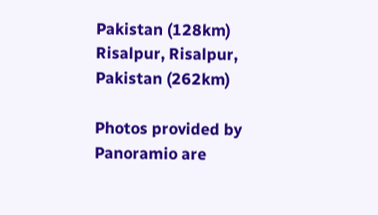Pakistan (128km)
Risalpur, Risalpur, Pakistan (262km)

Photos provided by Panoramio are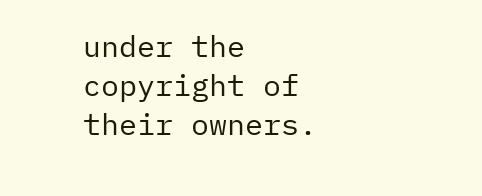under the copyright of their owners.